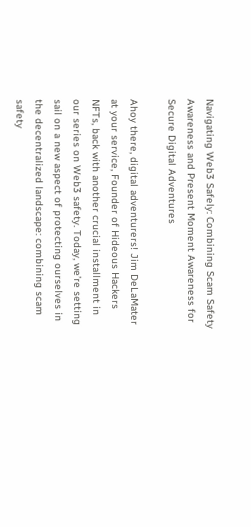Navigating Web3 Safely: Combining Scam Safety Awareness and Present Moment Awareness for Secure Digital Adventures

Ahoy there, digital adventurers! Jim DeLaMater at your service, Founder of Hideous Hackers NFTs, back with another crucial installment in our series on Web3 safety. Today, we’re setting sail on a new aspect of protecting ourselves in the decentralized landscape: combining scam safety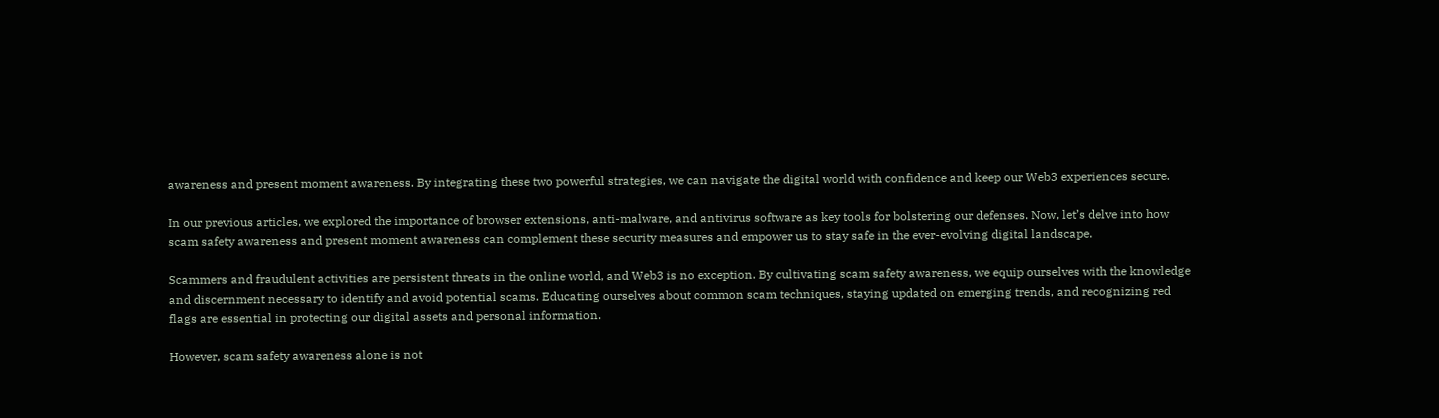awareness and present moment awareness. By integrating these two powerful strategies, we can navigate the digital world with confidence and keep our Web3 experiences secure.

In our previous articles, we explored the importance of browser extensions, anti-malware, and antivirus software as key tools for bolstering our defenses. Now, let’s delve into how scam safety awareness and present moment awareness can complement these security measures and empower us to stay safe in the ever-evolving digital landscape.

Scammers and fraudulent activities are persistent threats in the online world, and Web3 is no exception. By cultivating scam safety awareness, we equip ourselves with the knowledge and discernment necessary to identify and avoid potential scams. Educating ourselves about common scam techniques, staying updated on emerging trends, and recognizing red flags are essential in protecting our digital assets and personal information.

However, scam safety awareness alone is not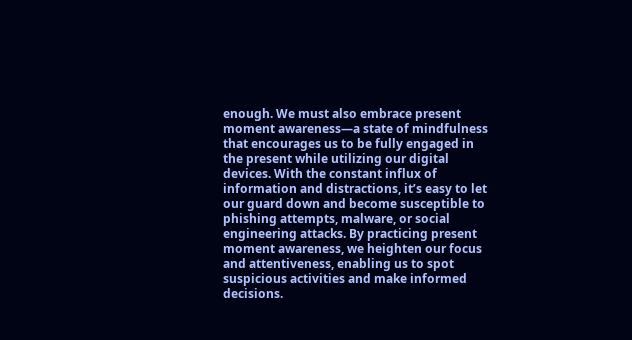enough. We must also embrace present moment awareness—a state of mindfulness that encourages us to be fully engaged in the present while utilizing our digital devices. With the constant influx of information and distractions, it’s easy to let our guard down and become susceptible to phishing attempts, malware, or social engineering attacks. By practicing present moment awareness, we heighten our focus and attentiveness, enabling us to spot suspicious activities and make informed decisions.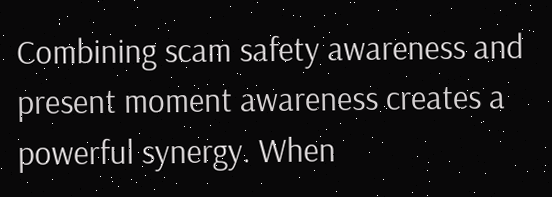Combining scam safety awareness and present moment awareness creates a powerful synergy. When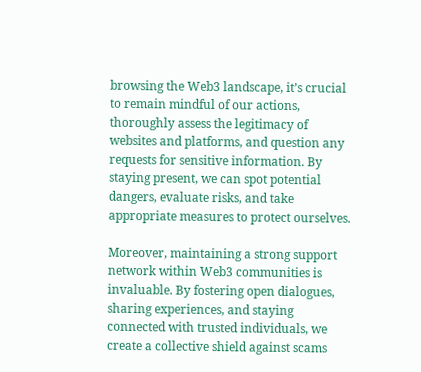browsing the Web3 landscape, it’s crucial to remain mindful of our actions, thoroughly assess the legitimacy of websites and platforms, and question any requests for sensitive information. By staying present, we can spot potential dangers, evaluate risks, and take appropriate measures to protect ourselves.

Moreover, maintaining a strong support network within Web3 communities is invaluable. By fostering open dialogues, sharing experiences, and staying connected with trusted individuals, we create a collective shield against scams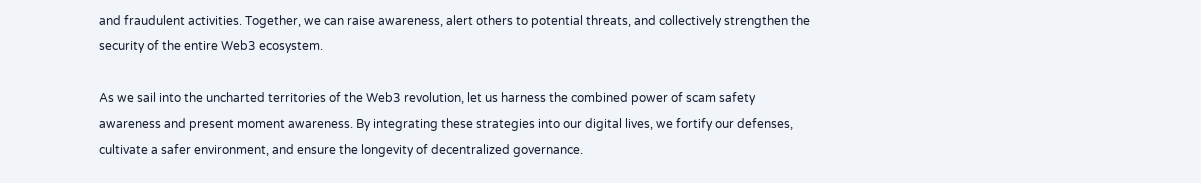and fraudulent activities. Together, we can raise awareness, alert others to potential threats, and collectively strengthen the security of the entire Web3 ecosystem.

As we sail into the uncharted territories of the Web3 revolution, let us harness the combined power of scam safety awareness and present moment awareness. By integrating these strategies into our digital lives, we fortify our defenses, cultivate a safer environment, and ensure the longevity of decentralized governance.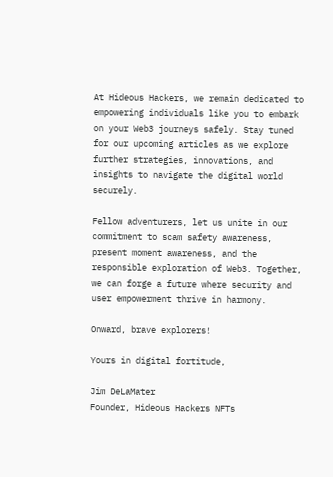At Hideous Hackers, we remain dedicated to empowering individuals like you to embark on your Web3 journeys safely. Stay tuned for our upcoming articles as we explore further strategies, innovations, and insights to navigate the digital world securely.

Fellow adventurers, let us unite in our commitment to scam safety awareness, present moment awareness, and the responsible exploration of Web3. Together, we can forge a future where security and user empowerment thrive in harmony.

Onward, brave explorers!

Yours in digital fortitude,

Jim DeLaMater
Founder, Hideous Hackers NFTs